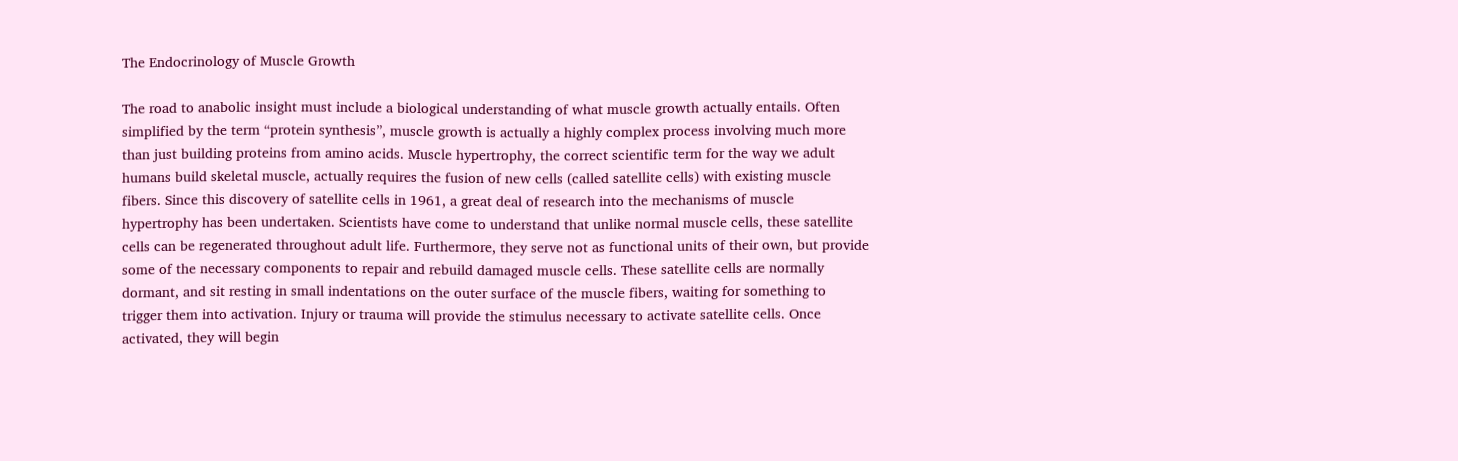The Endocrinology of Muscle Growth

The road to anabolic insight must include a biological understanding of what muscle growth actually entails. Often simplified by the term “protein synthesis”, muscle growth is actually a highly complex process involving much more than just building proteins from amino acids. Muscle hypertrophy, the correct scientific term for the way we adult humans build skeletal muscle, actually requires the fusion of new cells (called satellite cells) with existing muscle fibers. Since this discovery of satellite cells in 1961, a great deal of research into the mechanisms of muscle hypertrophy has been undertaken. Scientists have come to understand that unlike normal muscle cells, these satellite cells can be regenerated throughout adult life. Furthermore, they serve not as functional units of their own, but provide some of the necessary components to repair and rebuild damaged muscle cells. These satellite cells are normally dormant, and sit resting in small indentations on the outer surface of the muscle fibers, waiting for something to trigger them into activation. Injury or trauma will provide the stimulus necessary to activate satellite cells. Once activated, they will begin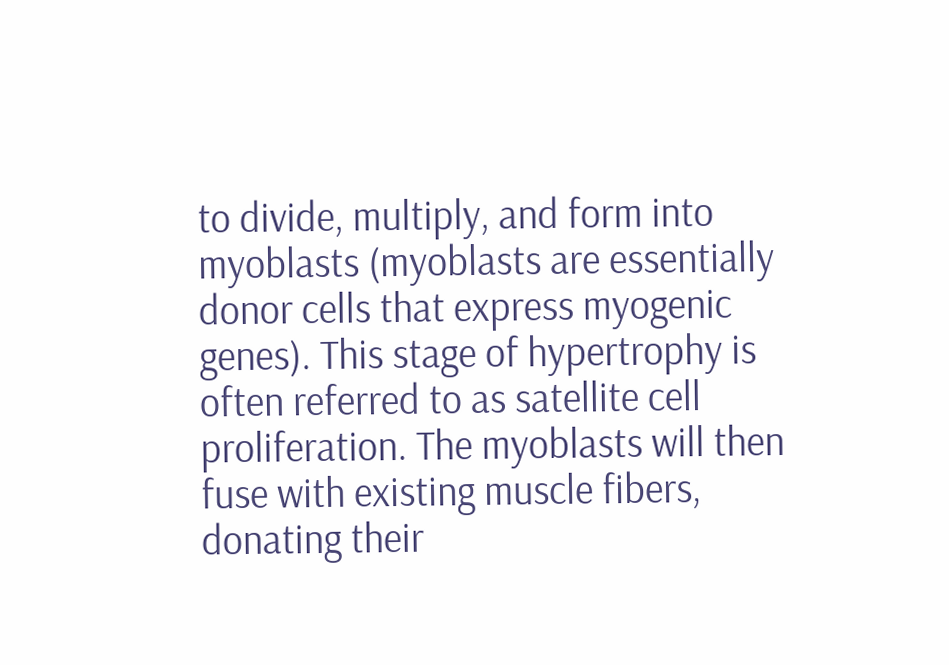to divide, multiply, and form into myoblasts (myoblasts are essentially donor cells that express myogenic genes). This stage of hypertrophy is often referred to as satellite cell proliferation. The myoblasts will then fuse with existing muscle fibers, donating their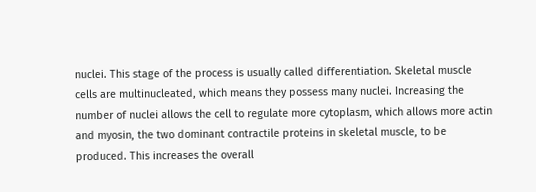nuclei. This stage of the process is usually called differentiation. Skeletal muscle cells are multinucleated, which means they possess many nuclei. Increasing the number of nuclei allows the cell to regulate more cytoplasm, which allows more actin and myosin, the two dominant contractile proteins in skeletal muscle, to be produced. This increases the overall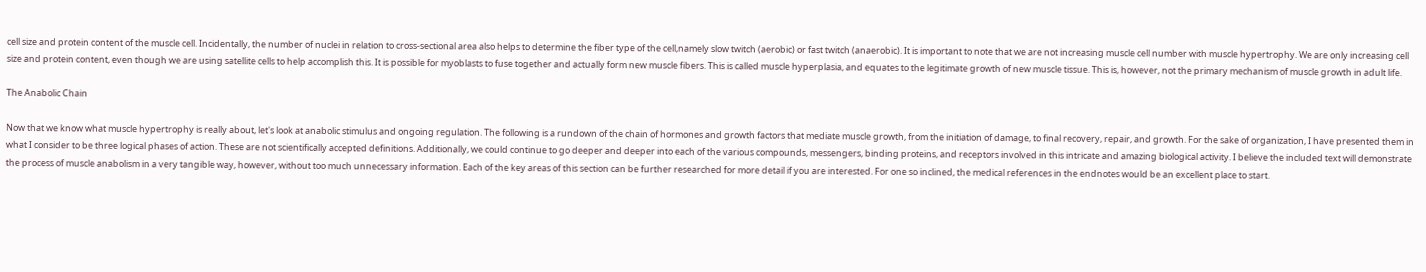cell size and protein content of the muscle cell. Incidentally, the number of nuclei in relation to cross-sectional area also helps to determine the fiber type of the cell,namely slow twitch (aerobic) or fast twitch (anaerobic). It is important to note that we are not increasing muscle cell number with muscle hypertrophy. We are only increasing cell size and protein content, even though we are using satellite cells to help accomplish this. It is possible for myoblasts to fuse together and actually form new muscle fibers. This is called muscle hyperplasia, and equates to the legitimate growth of new muscle tissue. This is, however, not the primary mechanism of muscle growth in adult life.

The Anabolic Chain

Now that we know what muscle hypertrophy is really about, let's look at anabolic stimulus and ongoing regulation. The following is a rundown of the chain of hormones and growth factors that mediate muscle growth, from the initiation of damage, to final recovery, repair, and growth. For the sake of organization, I have presented them in what I consider to be three logical phases of action. These are not scientifically accepted definitions. Additionally, we could continue to go deeper and deeper into each of the various compounds, messengers, binding proteins, and receptors involved in this intricate and amazing biological activity. I believe the included text will demonstrate the process of muscle anabolism in a very tangible way, however, without too much unnecessary information. Each of the key areas of this section can be further researched for more detail if you are interested. For one so inclined, the medical references in the endnotes would be an excellent place to start.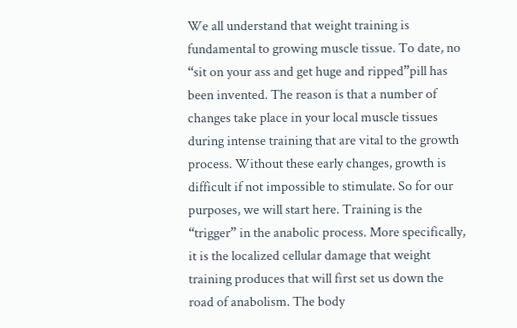We all understand that weight training is fundamental to growing muscle tissue. To date, no “sit on your ass and get huge and ripped”pill has been invented. The reason is that a number of changes take place in your local muscle tissues during intense training that are vital to the growth process. Without these early changes, growth is difficult if not impossible to stimulate. So for our purposes, we will start here. Training is the “trigger” in the anabolic process. More specifically, it is the localized cellular damage that weight training produces that will first set us down the road of anabolism. The body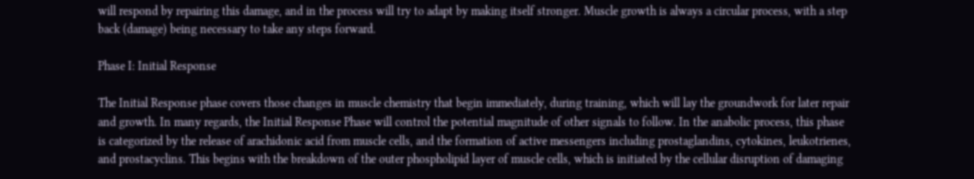will respond by repairing this damage, and in the process will try to adapt by making itself stronger. Muscle growth is always a circular process, with a step back (damage) being necessary to take any steps forward.

Phase I: Initial Response

The Initial Response phase covers those changes in muscle chemistry that begin immediately, during training, which will lay the groundwork for later repair and growth. In many regards, the Initial Response Phase will control the potential magnitude of other signals to follow. In the anabolic process, this phase is categorized by the release of arachidonic acid from muscle cells, and the formation of active messengers including prostaglandins, cytokines, leukotrienes, and prostacyclins. This begins with the breakdown of the outer phospholipid layer of muscle cells, which is initiated by the cellular disruption of damaging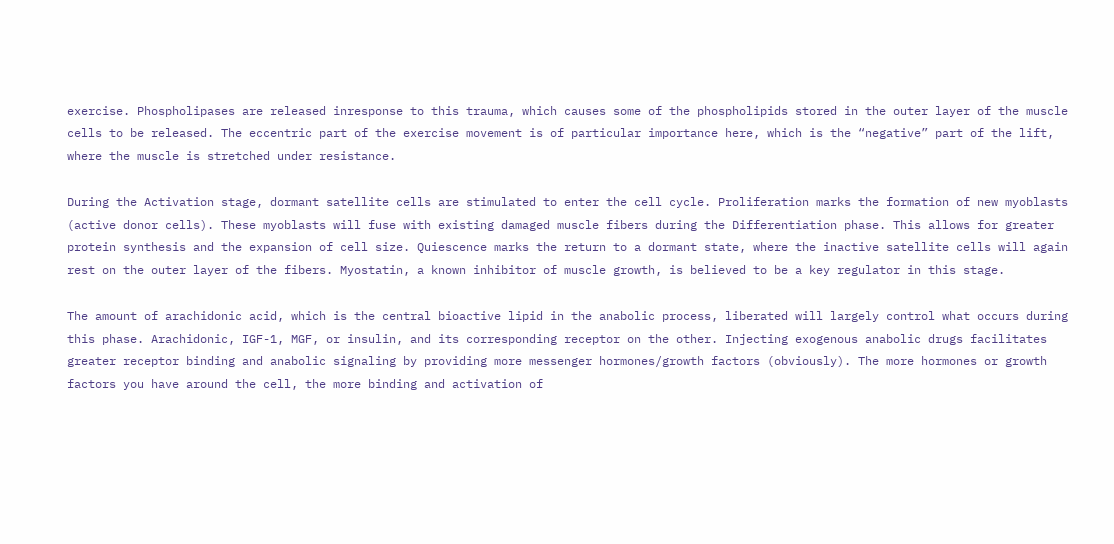exercise. Phospholipases are released inresponse to this trauma, which causes some of the phospholipids stored in the outer layer of the muscle cells to be released. The eccentric part of the exercise movement is of particular importance here, which is the “negative” part of the lift, where the muscle is stretched under resistance.

During the Activation stage, dormant satellite cells are stimulated to enter the cell cycle. Proliferation marks the formation of new myoblasts (active donor cells). These myoblasts will fuse with existing damaged muscle fibers during the Differentiation phase. This allows for greater protein synthesis and the expansion of cell size. Quiescence marks the return to a dormant state, where the inactive satellite cells will again rest on the outer layer of the fibers. Myostatin, a known inhibitor of muscle growth, is believed to be a key regulator in this stage.

The amount of arachidonic acid, which is the central bioactive lipid in the anabolic process, liberated will largely control what occurs during this phase. Arachidonic, IGF-1, MGF, or insulin, and its corresponding receptor on the other. Injecting exogenous anabolic drugs facilitates greater receptor binding and anabolic signaling by providing more messenger hormones/growth factors (obviously). The more hormones or growth factors you have around the cell, the more binding and activation of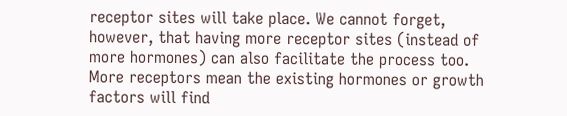receptor sites will take place. We cannot forget, however, that having more receptor sites (instead of more hormones) can also facilitate the process too. More receptors mean the existing hormones or growth factors will find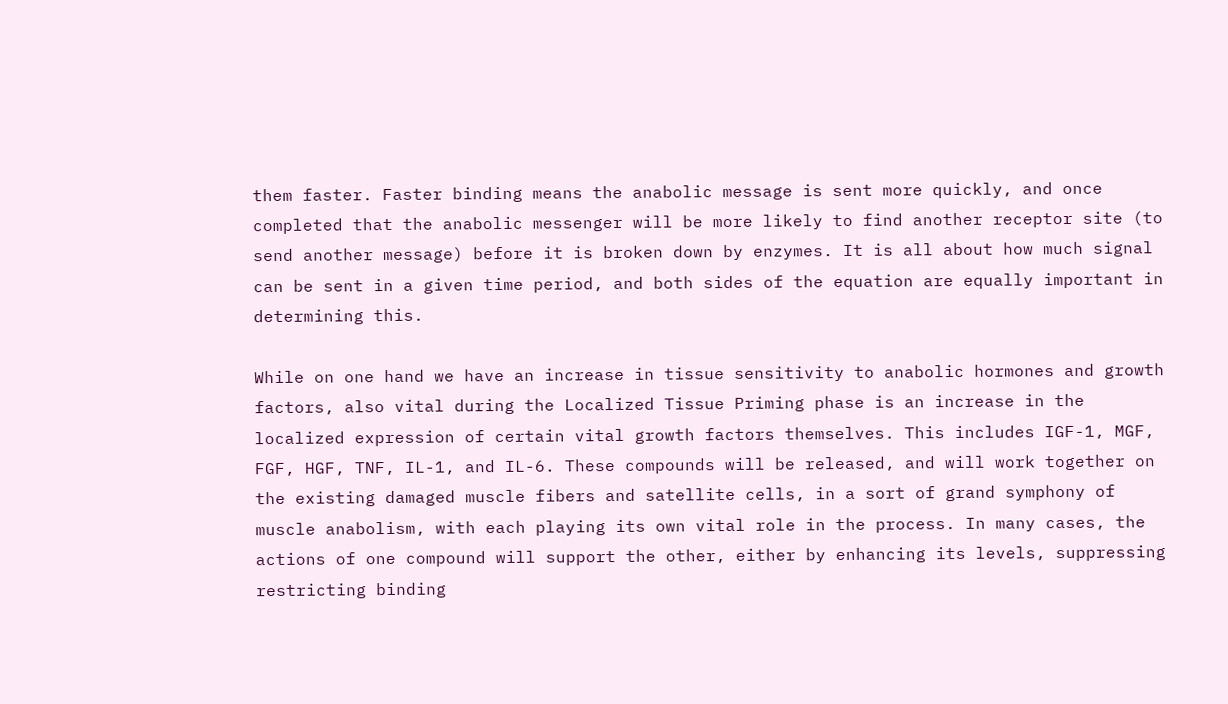them faster. Faster binding means the anabolic message is sent more quickly, and once completed that the anabolic messenger will be more likely to find another receptor site (to send another message) before it is broken down by enzymes. It is all about how much signal can be sent in a given time period, and both sides of the equation are equally important in determining this.

While on one hand we have an increase in tissue sensitivity to anabolic hormones and growth factors, also vital during the Localized Tissue Priming phase is an increase in the localized expression of certain vital growth factors themselves. This includes IGF-1, MGF, FGF, HGF, TNF, IL-1, and IL-6. These compounds will be released, and will work together on the existing damaged muscle fibers and satellite cells, in a sort of grand symphony of muscle anabolism, with each playing its own vital role in the process. In many cases, the actions of one compound will support the other, either by enhancing its levels, suppressing restricting binding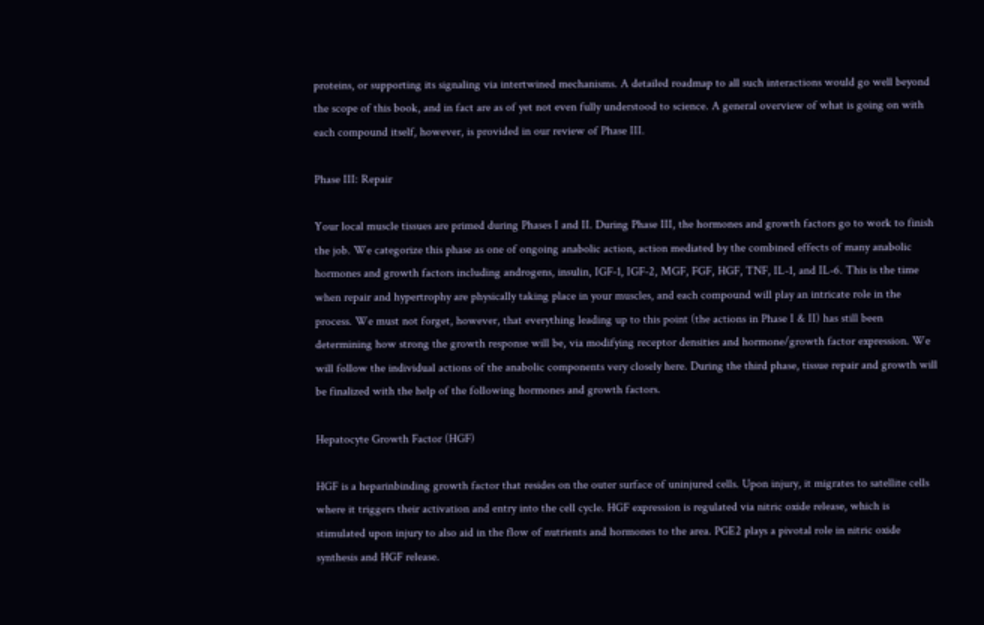proteins, or supporting its signaling via intertwined mechanisms. A detailed roadmap to all such interactions would go well beyond the scope of this book, and in fact are as of yet not even fully understood to science. A general overview of what is going on with each compound itself, however, is provided in our review of Phase III.

Phase III: Repair

Your local muscle tissues are primed during Phases I and II. During Phase III, the hormones and growth factors go to work to finish the job. We categorize this phase as one of ongoing anabolic action, action mediated by the combined effects of many anabolic hormones and growth factors including androgens, insulin, IGF-1, IGF-2, MGF, FGF, HGF, TNF, IL-1, and IL-6. This is the time when repair and hypertrophy are physically taking place in your muscles, and each compound will play an intricate role in the process. We must not forget, however, that everything leading up to this point (the actions in Phase I & II) has still been determining how strong the growth response will be, via modifying receptor densities and hormone/growth factor expression. We will follow the individual actions of the anabolic components very closely here. During the third phase, tissue repair and growth will be finalized with the help of the following hormones and growth factors.

Hepatocyte Growth Factor (HGF)

HGF is a heparinbinding growth factor that resides on the outer surface of uninjured cells. Upon injury, it migrates to satellite cells where it triggers their activation and entry into the cell cycle. HGF expression is regulated via nitric oxide release, which is stimulated upon injury to also aid in the flow of nutrients and hormones to the area. PGE2 plays a pivotal role in nitric oxide synthesis and HGF release.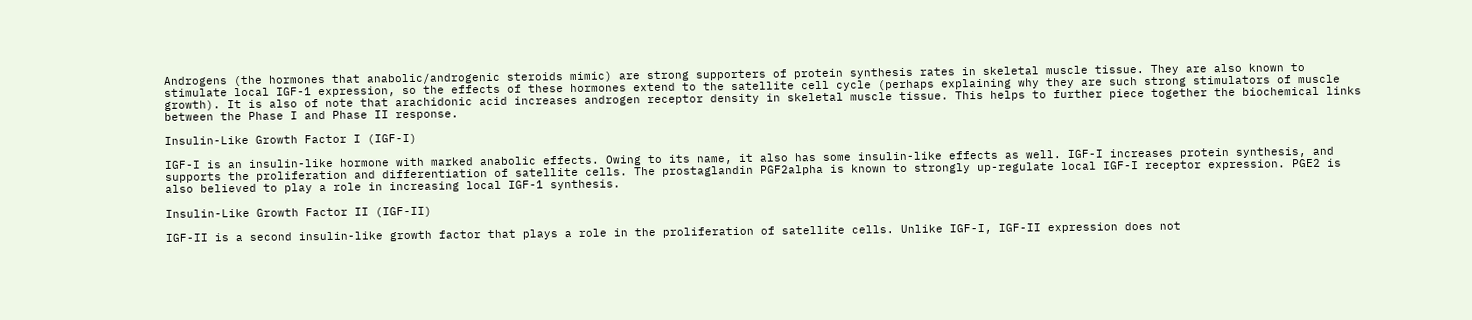Androgens (the hormones that anabolic/androgenic steroids mimic) are strong supporters of protein synthesis rates in skeletal muscle tissue. They are also known to stimulate local IGF-1 expression, so the effects of these hormones extend to the satellite cell cycle (perhaps explaining why they are such strong stimulators of muscle growth). It is also of note that arachidonic acid increases androgen receptor density in skeletal muscle tissue. This helps to further piece together the biochemical links between the Phase I and Phase II response.

Insulin-Like Growth Factor I (IGF-I)

IGF-I is an insulin-like hormone with marked anabolic effects. Owing to its name, it also has some insulin-like effects as well. IGF-I increases protein synthesis, and supports the proliferation and differentiation of satellite cells. The prostaglandin PGF2alpha is known to strongly up-regulate local IGF-I receptor expression. PGE2 is also believed to play a role in increasing local IGF-1 synthesis.

Insulin-Like Growth Factor II (IGF-II)

IGF-II is a second insulin-like growth factor that plays a role in the proliferation of satellite cells. Unlike IGF-I, IGF-II expression does not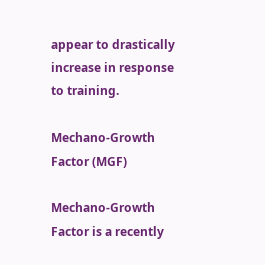appear to drastically increase in response to training.

Mechano-Growth Factor (MGF)

Mechano-Growth Factor is a recently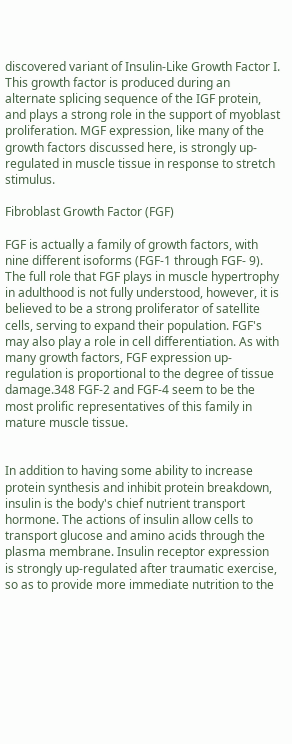discovered variant of Insulin-Like Growth Factor I. This growth factor is produced during an alternate splicing sequence of the IGF protein, and plays a strong role in the support of myoblast proliferation. MGF expression, like many of the growth factors discussed here, is strongly up-regulated in muscle tissue in response to stretch stimulus.

Fibroblast Growth Factor (FGF)

FGF is actually a family of growth factors, with nine different isoforms (FGF-1 through FGF- 9). The full role that FGF plays in muscle hypertrophy in adulthood is not fully understood, however, it is believed to be a strong proliferator of satellite cells, serving to expand their population. FGF's may also play a role in cell differentiation. As with many growth factors, FGF expression up-regulation is proportional to the degree of tissue damage.348 FGF-2 and FGF-4 seem to be the most prolific representatives of this family in mature muscle tissue.


In addition to having some ability to increase protein synthesis and inhibit protein breakdown, insulin is the body's chief nutrient transport hormone. The actions of insulin allow cells to transport glucose and amino acids through the plasma membrane. Insulin receptor expression is strongly up-regulated after traumatic exercise, so as to provide more immediate nutrition to the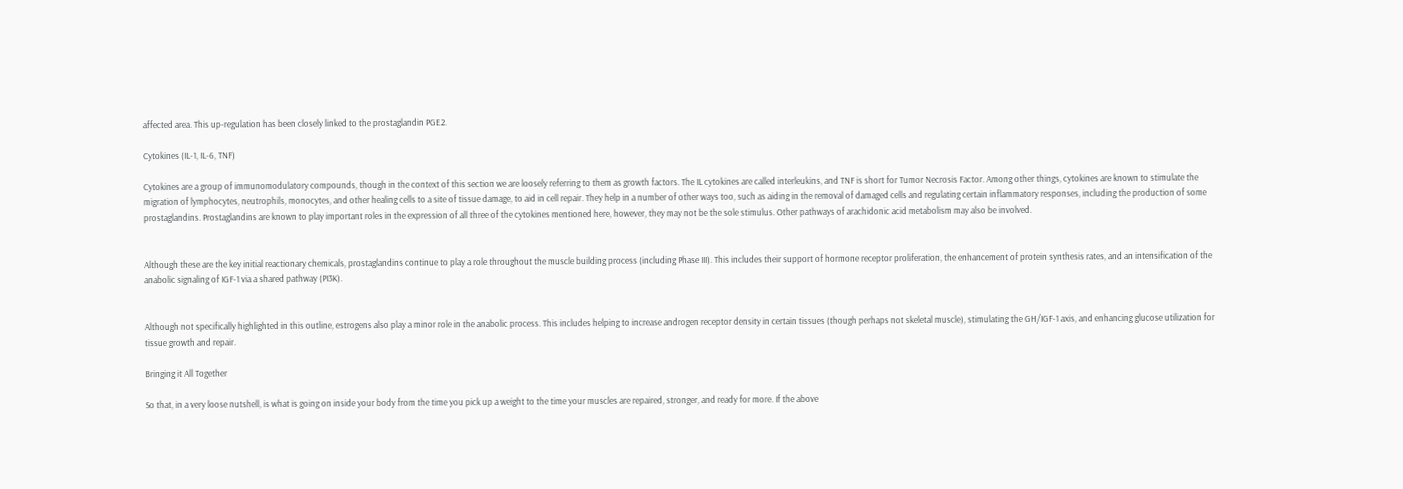affected area. This up-regulation has been closely linked to the prostaglandin PGE2.

Cytokines (IL-1, IL-6, TNF)

Cytokines are a group of immunomodulatory compounds, though in the context of this section we are loosely referring to them as growth factors. The IL cytokines are called interleukins, and TNF is short for Tumor Necrosis Factor. Among other things, cytokines are known to stimulate the migration of lymphocytes, neutrophils, monocytes, and other healing cells to a site of tissue damage, to aid in cell repair. They help in a number of other ways too, such as aiding in the removal of damaged cells and regulating certain inflammatory responses, including the production of some prostaglandins. Prostaglandins are known to play important roles in the expression of all three of the cytokines mentioned here, however, they may not be the sole stimulus. Other pathways of arachidonic acid metabolism may also be involved.


Although these are the key initial reactionary chemicals, prostaglandins continue to play a role throughout the muscle building process (including Phase III). This includes their support of hormone receptor proliferation, the enhancement of protein synthesis rates, and an intensification of the anabolic signaling of IGF-1 via a shared pathway (PI3K).


Although not specifically highlighted in this outline, estrogens also play a minor role in the anabolic process. This includes helping to increase androgen receptor density in certain tissues (though perhaps not skeletal muscle), stimulating the GH/IGF-1 axis, and enhancing glucose utilization for tissue growth and repair.

Bringing it All Together

So that, in a very loose nutshell, is what is going on inside your body from the time you pick up a weight to the time your muscles are repaired, stronger, and ready for more. If the above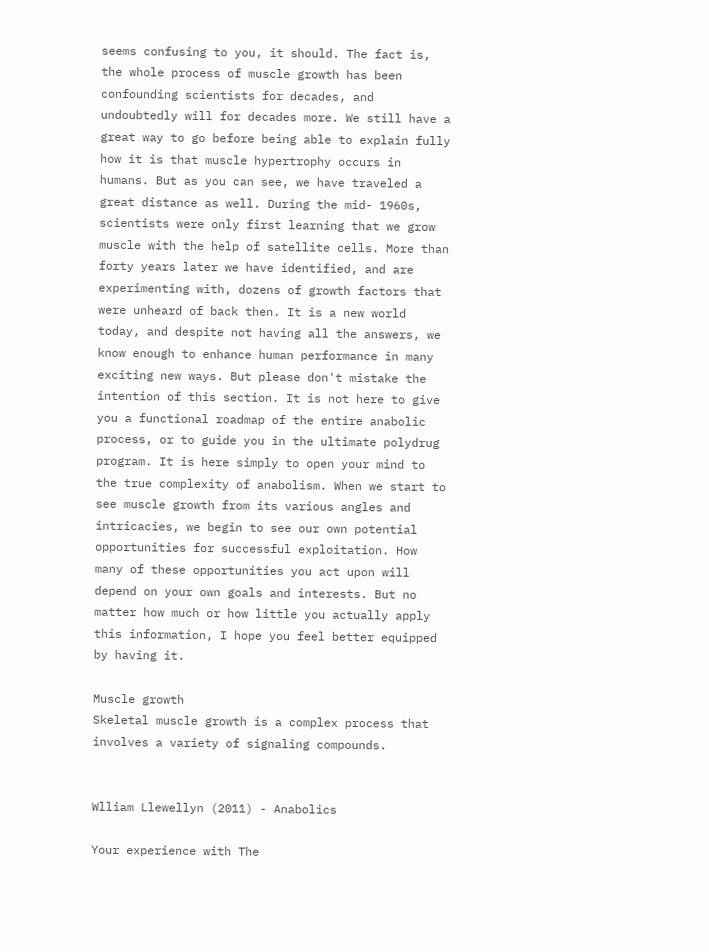seems confusing to you, it should. The fact is, the whole process of muscle growth has been confounding scientists for decades, and undoubtedly will for decades more. We still have a great way to go before being able to explain fully how it is that muscle hypertrophy occurs in humans. But as you can see, we have traveled a great distance as well. During the mid- 1960s, scientists were only first learning that we grow muscle with the help of satellite cells. More than forty years later we have identified, and are experimenting with, dozens of growth factors that were unheard of back then. It is a new world today, and despite not having all the answers, we know enough to enhance human performance in many exciting new ways. But please don't mistake the intention of this section. It is not here to give you a functional roadmap of the entire anabolic process, or to guide you in the ultimate polydrug program. It is here simply to open your mind to the true complexity of anabolism. When we start to see muscle growth from its various angles and intricacies, we begin to see our own potential opportunities for successful exploitation. How many of these opportunities you act upon will depend on your own goals and interests. But no matter how much or how little you actually apply this information, I hope you feel better equipped by having it.

Muscle growth
Skeletal muscle growth is a complex process that involves a variety of signaling compounds.


Wlliam Llewellyn (2011) - Anabolics

Your experience with The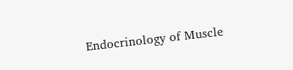Endocrinology of Muscle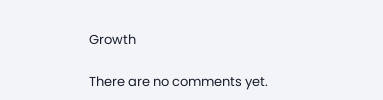Growth

There are no comments yet.